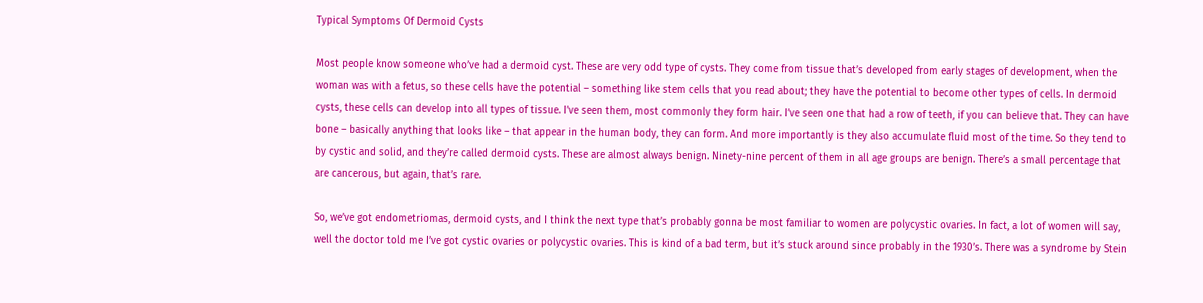Typical Symptoms Of Dermoid Cysts

Most people know someone who’ve had a dermoid cyst. These are very odd type of cysts. They come from tissue that’s developed from early stages of development, when the woman was with a fetus, so these cells have the potential – something like stem cells that you read about; they have the potential to become other types of cells. In dermoid cysts, these cells can develop into all types of tissue. I’ve seen them, most commonly they form hair. I’ve seen one that had a row of teeth, if you can believe that. They can have bone – basically anything that looks like – that appear in the human body, they can form. And more importantly is they also accumulate fluid most of the time. So they tend to by cystic and solid, and they’re called dermoid cysts. These are almost always benign. Ninety-nine percent of them in all age groups are benign. There’s a small percentage that are cancerous, but again, that’s rare.

So, we’ve got endometriomas, dermoid cysts, and I think the next type that’s probably gonna be most familiar to women are polycystic ovaries. In fact, a lot of women will say, well the doctor told me I’ve got cystic ovaries or polycystic ovaries. This is kind of a bad term, but it’s stuck around since probably in the 1930’s. There was a syndrome by Stein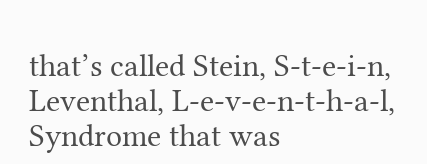that’s called Stein, S-t-e-i-n, Leventhal, L-e-v-e-n-t-h-a-l, Syndrome that was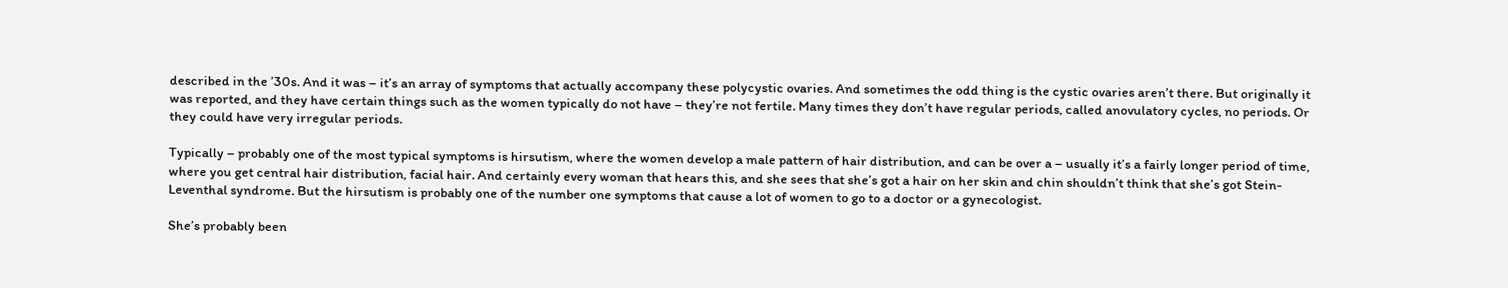described in the ’30s. And it was – it’s an array of symptoms that actually accompany these polycystic ovaries. And sometimes the odd thing is the cystic ovaries aren’t there. But originally it was reported, and they have certain things such as the women typically do not have – they’re not fertile. Many times they don’t have regular periods, called anovulatory cycles, no periods. Or they could have very irregular periods.

Typically – probably one of the most typical symptoms is hirsutism, where the women develop a male pattern of hair distribution, and can be over a – usually it’s a fairly longer period of time, where you get central hair distribution, facial hair. And certainly every woman that hears this, and she sees that she’s got a hair on her skin and chin shouldn’t think that she’s got Stein-Leventhal syndrome. But the hirsutism is probably one of the number one symptoms that cause a lot of women to go to a doctor or a gynecologist.

She’s probably been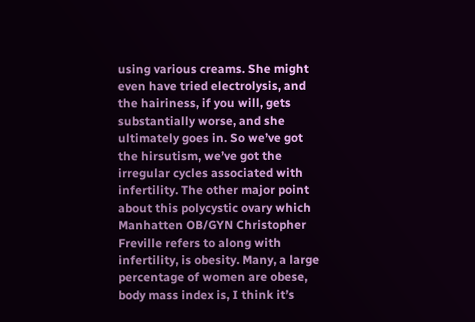using various creams. She might even have tried electrolysis, and the hairiness, if you will, gets substantially worse, and she ultimately goes in. So we’ve got the hirsutism, we’ve got the irregular cycles associated with infertility. The other major point about this polycystic ovary which Manhatten OB/GYN Christopher Freville refers to along with infertility, is obesity. Many, a large percentage of women are obese, body mass index is, I think it’s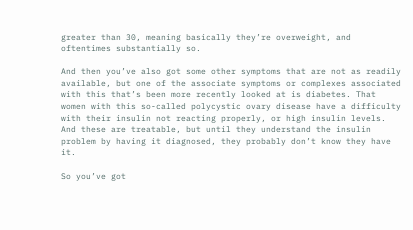greater than 30, meaning basically they’re overweight, and oftentimes substantially so.

And then you’ve also got some other symptoms that are not as readily available, but one of the associate symptoms or complexes associated with this that’s been more recently looked at is diabetes. That women with this so-called polycystic ovary disease have a difficulty with their insulin not reacting properly, or high insulin levels. And these are treatable, but until they understand the insulin problem by having it diagnosed, they probably don’t know they have it.

So you’ve got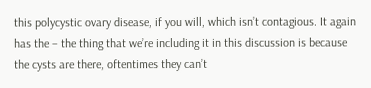this polycystic ovary disease, if you will, which isn’t contagious. It again has the – the thing that we’re including it in this discussion is because the cysts are there, oftentimes they can’t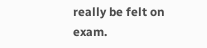really be felt on exam.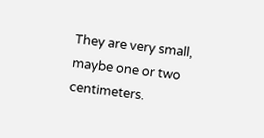They are very small, maybe one or two centimeters.